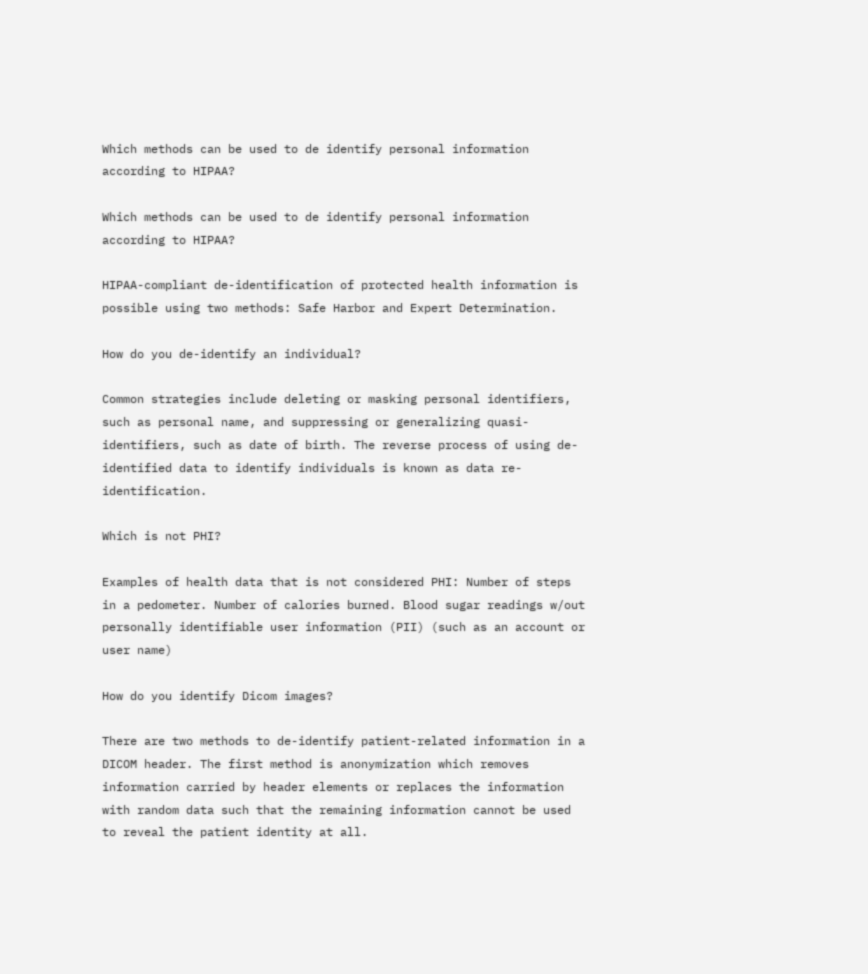Which methods can be used to de identify personal information according to HIPAA?

Which methods can be used to de identify personal information according to HIPAA?

HIPAA-compliant de-identification of protected health information is possible using two methods: Safe Harbor and Expert Determination.

How do you de-identify an individual?

Common strategies include deleting or masking personal identifiers, such as personal name, and suppressing or generalizing quasi-identifiers, such as date of birth. The reverse process of using de-identified data to identify individuals is known as data re-identification.

Which is not PHI?

Examples of health data that is not considered PHI: Number of steps in a pedometer. Number of calories burned. Blood sugar readings w/out personally identifiable user information (PII) (such as an account or user name)

How do you identify Dicom images?

There are two methods to de-identify patient-related information in a DICOM header. The first method is anonymization which removes information carried by header elements or replaces the information with random data such that the remaining information cannot be used to reveal the patient identity at all.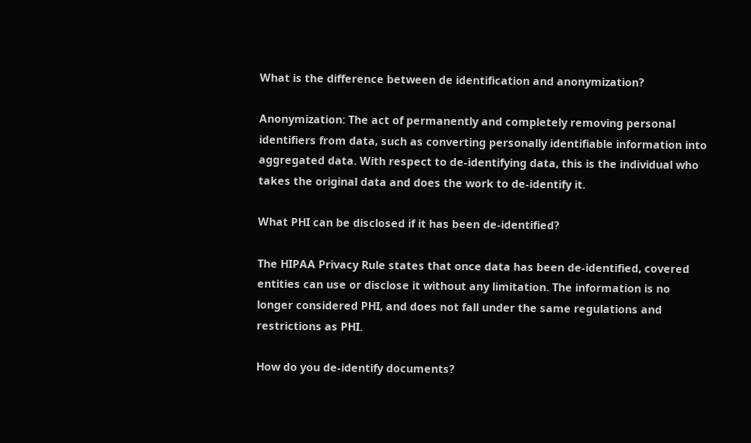What is the difference between de identification and anonymization?

Anonymization: The act of permanently and completely removing personal identifiers from data, such as converting personally identifiable information into aggregated data. With respect to de-identifying data, this is the individual who takes the original data and does the work to de-identify it.

What PHI can be disclosed if it has been de-identified?

The HIPAA Privacy Rule states that once data has been de-identified, covered entities can use or disclose it without any limitation. The information is no longer considered PHI, and does not fall under the same regulations and restrictions as PHI.

How do you de-identify documents?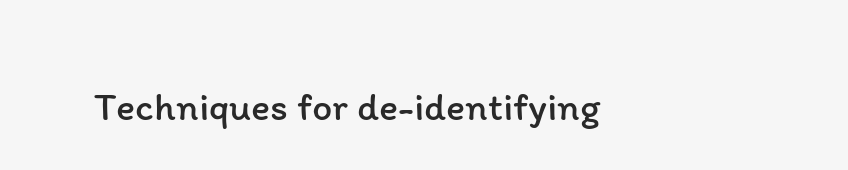Techniques for de-identifying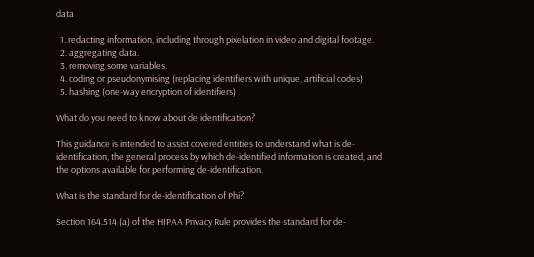data

  1. redacting information, including through pixelation in video and digital footage.
  2. aggregating data.
  3. removing some variables.
  4. coding or pseudonymising (replacing identifiers with unique, artificial codes)
  5. hashing (one-way encryption of identifiers)

What do you need to know about de identification?

This guidance is intended to assist covered entities to understand what is de-identification, the general process by which de-identified information is created, and the options available for performing de-identification.

What is the standard for de-identification of Phi?

Section 164.514 (a) of the HIPAA Privacy Rule provides the standard for de-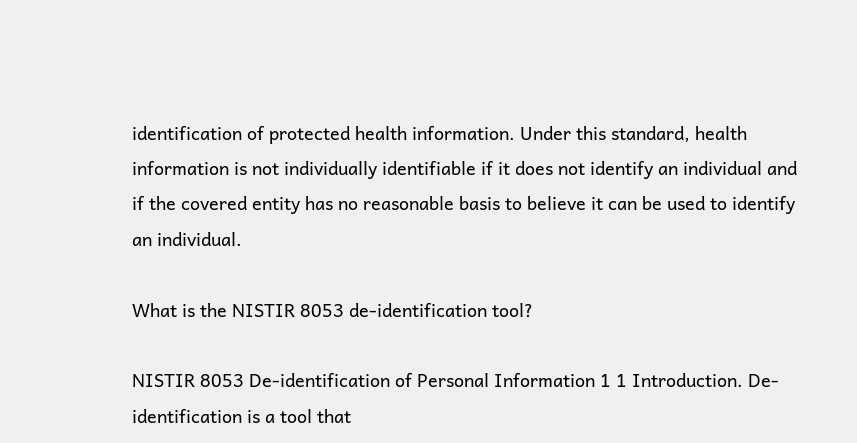identification of protected health information. Under this standard, health information is not individually identifiable if it does not identify an individual and if the covered entity has no reasonable basis to believe it can be used to identify an individual.

What is the NISTIR 8053 de-identification tool?

NISTIR 8053 De-identification of Personal Information 1 1 Introduction. De-identification is a tool that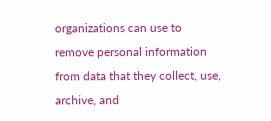organizations can use to remove personal information from data that they collect, use, archive, and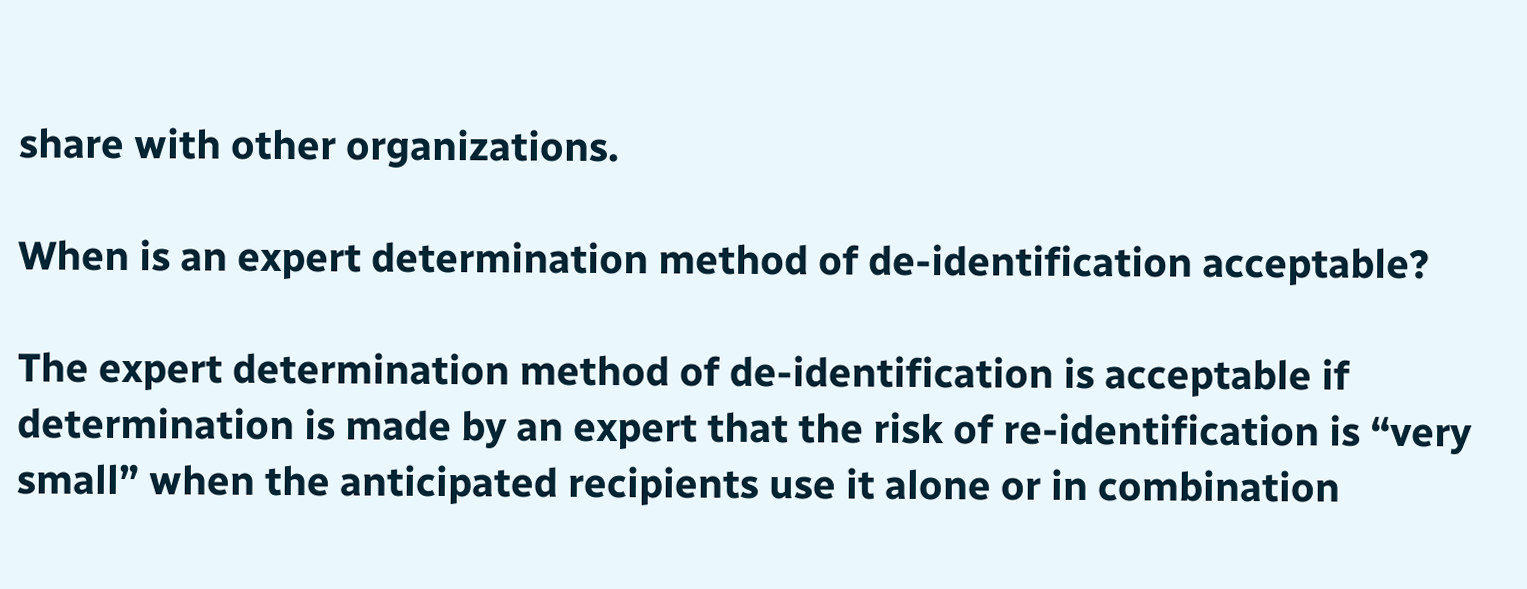share with other organizations.

When is an expert determination method of de-identification acceptable?

The expert determination method of de-identification is acceptable if determination is made by an expert that the risk of re-identification is “very small” when the anticipated recipients use it alone or in combination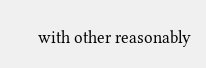with other reasonably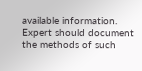available information. Expert should document the methods of such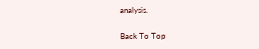analysis.

Back To Top